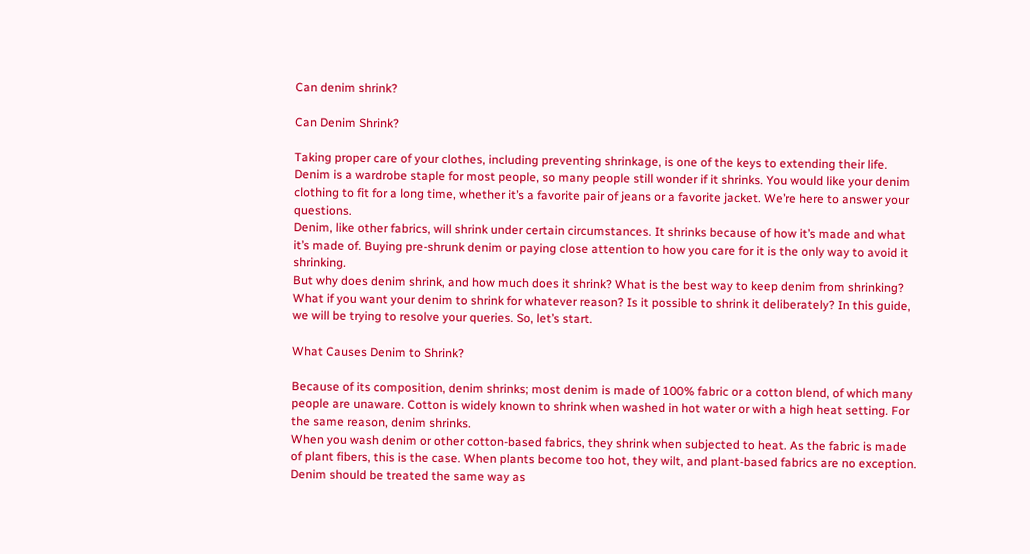Can denim shrink?

Can Denim Shrink?

Taking proper care of your clothes, including preventing shrinkage, is one of the keys to extending their life. Denim is a wardrobe staple for most people, so many people still wonder if it shrinks. You would like your denim clothing to fit for a long time, whether it’s a favorite pair of jeans or a favorite jacket. We’re here to answer your questions.
Denim, like other fabrics, will shrink under certain circumstances. It shrinks because of how it’s made and what it’s made of. Buying pre-shrunk denim or paying close attention to how you care for it is the only way to avoid it shrinking.
But why does denim shrink, and how much does it shrink? What is the best way to keep denim from shrinking? What if you want your denim to shrink for whatever reason? Is it possible to shrink it deliberately? In this guide, we will be trying to resolve your queries. So, let’s start.

What Causes Denim to Shrink?

Because of its composition, denim shrinks; most denim is made of 100% fabric or a cotton blend, of which many people are unaware. Cotton is widely known to shrink when washed in hot water or with a high heat setting. For the same reason, denim shrinks.
When you wash denim or other cotton-based fabrics, they shrink when subjected to heat. As the fabric is made of plant fibers, this is the case. When plants become too hot, they wilt, and plant-based fabrics are no exception.
Denim should be treated the same way as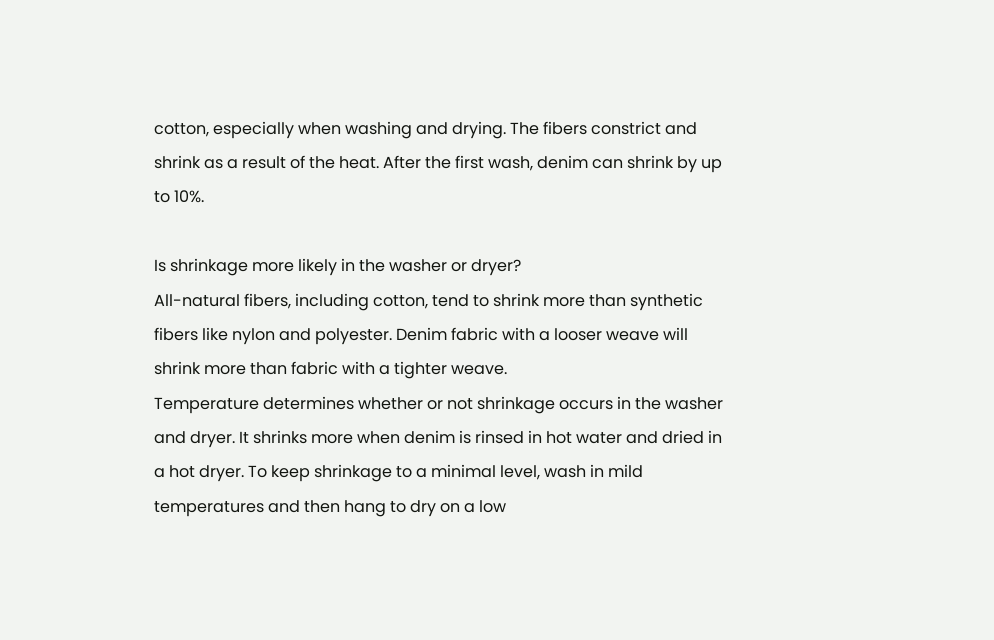cotton, especially when washing and drying. The fibers constrict and shrink as a result of the heat. After the first wash, denim can shrink by up to 10%.

Is shrinkage more likely in the washer or dryer?
All-natural fibers, including cotton, tend to shrink more than synthetic fibers like nylon and polyester. Denim fabric with a looser weave will shrink more than fabric with a tighter weave.
Temperature determines whether or not shrinkage occurs in the washer and dryer. It shrinks more when denim is rinsed in hot water and dried in a hot dryer. To keep shrinkage to a minimal level, wash in mild temperatures and then hang to dry on a low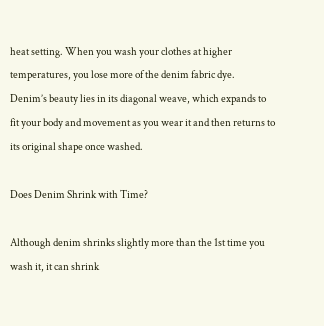heat setting. When you wash your clothes at higher temperatures, you lose more of the denim fabric dye.
Denim’s beauty lies in its diagonal weave, which expands to fit your body and movement as you wear it and then returns to its original shape once washed.

Does Denim Shrink with Time?

Although denim shrinks slightly more than the 1st time you wash it, it can shrink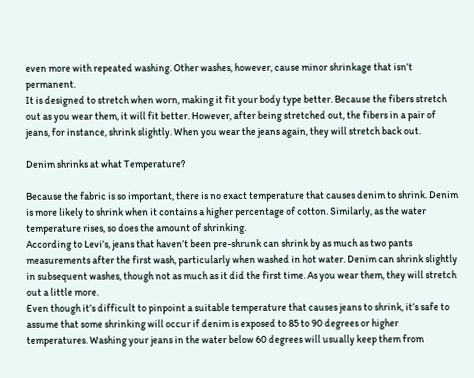even more with repeated washing. Other washes, however, cause minor shrinkage that isn’t permanent.
It is designed to stretch when worn, making it fit your body type better. Because the fibers stretch out as you wear them, it will fit better. However, after being stretched out, the fibers in a pair of jeans, for instance, shrink slightly. When you wear the jeans again, they will stretch back out.

Denim shrinks at what Temperature?

Because the fabric is so important, there is no exact temperature that causes denim to shrink. Denim is more likely to shrink when it contains a higher percentage of cotton. Similarly, as the water temperature rises, so does the amount of shrinking.
According to Levi’s, jeans that haven’t been pre-shrunk can shrink by as much as two pants measurements after the first wash, particularly when washed in hot water. Denim can shrink slightly in subsequent washes, though not as much as it did the first time. As you wear them, they will stretch out a little more.
Even though it’s difficult to pinpoint a suitable temperature that causes jeans to shrink, it’s safe to assume that some shrinking will occur if denim is exposed to 85 to 90 degrees or higher temperatures. Washing your jeans in the water below 60 degrees will usually keep them from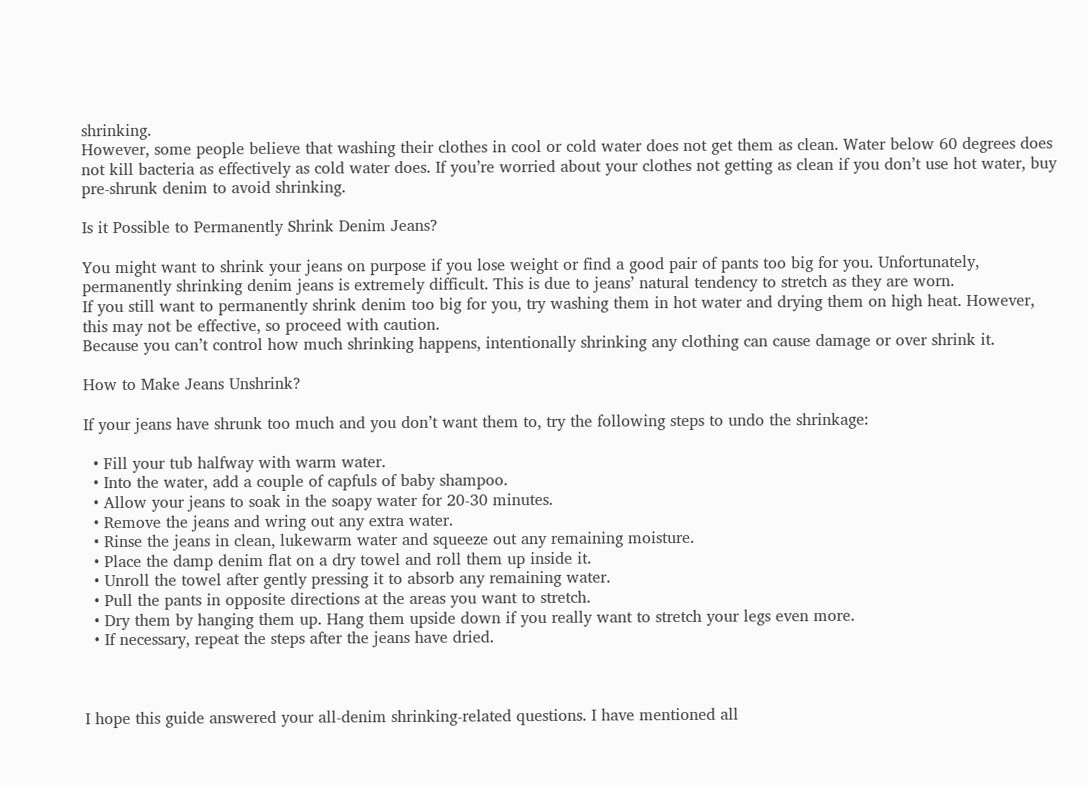shrinking.
However, some people believe that washing their clothes in cool or cold water does not get them as clean. Water below 60 degrees does not kill bacteria as effectively as cold water does. If you’re worried about your clothes not getting as clean if you don’t use hot water, buy pre-shrunk denim to avoid shrinking.

Is it Possible to Permanently Shrink Denim Jeans?

You might want to shrink your jeans on purpose if you lose weight or find a good pair of pants too big for you. Unfortunately, permanently shrinking denim jeans is extremely difficult. This is due to jeans’ natural tendency to stretch as they are worn.
If you still want to permanently shrink denim too big for you, try washing them in hot water and drying them on high heat. However, this may not be effective, so proceed with caution.
Because you can’t control how much shrinking happens, intentionally shrinking any clothing can cause damage or over shrink it.

How to Make Jeans Unshrink?

If your jeans have shrunk too much and you don’t want them to, try the following steps to undo the shrinkage:

  • Fill your tub halfway with warm water.
  • Into the water, add a couple of capfuls of baby shampoo.
  • Allow your jeans to soak in the soapy water for 20-30 minutes.
  • Remove the jeans and wring out any extra water.
  • Rinse the jeans in clean, lukewarm water and squeeze out any remaining moisture.
  • Place the damp denim flat on a dry towel and roll them up inside it.
  • Unroll the towel after gently pressing it to absorb any remaining water.
  • Pull the pants in opposite directions at the areas you want to stretch.
  • Dry them by hanging them up. Hang them upside down if you really want to stretch your legs even more.
  • If necessary, repeat the steps after the jeans have dried.



I hope this guide answered your all-denim shrinking-related questions. I have mentioned all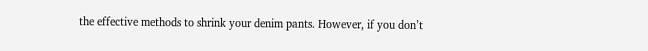the effective methods to shrink your denim pants. However, if you don’t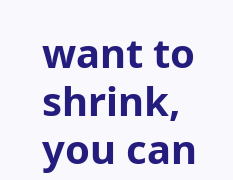want to shrink, you can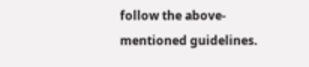follow the above-mentioned guidelines.